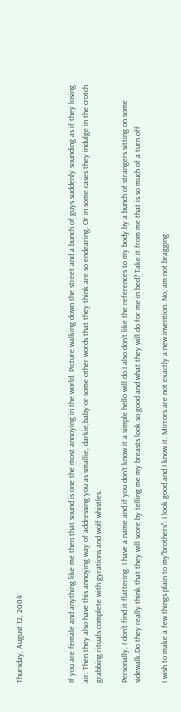Thursday, August 12, 2004



If you are female and anything like me then that sound is one the most annoying in the world. Picture walking down the street and a bunch of guys suddenly sounding as if they losing air. Then they also have this annoying way of addressing you as smallie, darkie,baby or some other words that they think are so endearing. Or in some cases they indulge in the crotch grabbing rituals complete with gyrations and wolf whistles.

Personally, I don't find it flattering. I have a name and if you don't know it a simple hello will do.I also don't like the references to my body by a bunch of strangers sitting on some sidewalk.Do they really think that they will score by telling me my breasts look so good and what they will do for me in bed? Take it from me that is so much of a turn off

I wish to make a few things plain to my"brothers". I look good and I know it. Mirrors are not exactly a new invention. No, am not bragging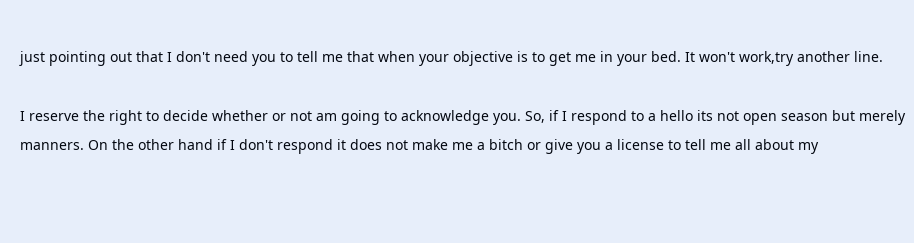just pointing out that I don't need you to tell me that when your objective is to get me in your bed. It won't work,try another line.

I reserve the right to decide whether or not am going to acknowledge you. So, if I respond to a hello its not open season but merely manners. On the other hand if I don't respond it does not make me a bitch or give you a license to tell me all about my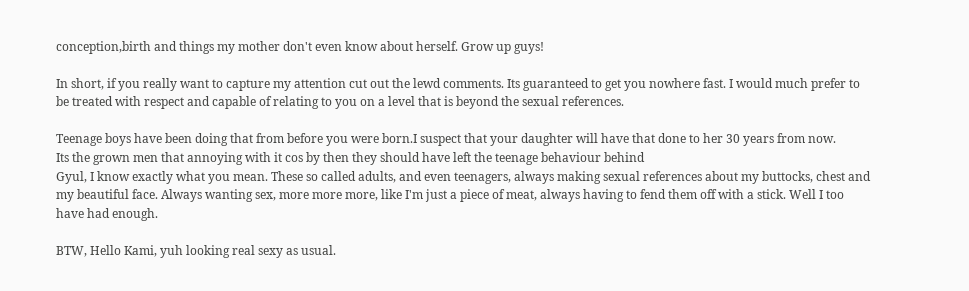conception,birth and things my mother don't even know about herself. Grow up guys!

In short, if you really want to capture my attention cut out the lewd comments. Its guaranteed to get you nowhere fast. I would much prefer to be treated with respect and capable of relating to you on a level that is beyond the sexual references.

Teenage boys have been doing that from before you were born.I suspect that your daughter will have that done to her 30 years from now.
Its the grown men that annoying with it cos by then they should have left the teenage behaviour behind
Gyul, I know exactly what you mean. These so called adults, and even teenagers, always making sexual references about my buttocks, chest and my beautiful face. Always wanting sex, more more more, like I'm just a piece of meat, always having to fend them off with a stick. Well I too have had enough.

BTW, Hello Kami, yuh looking real sexy as usual.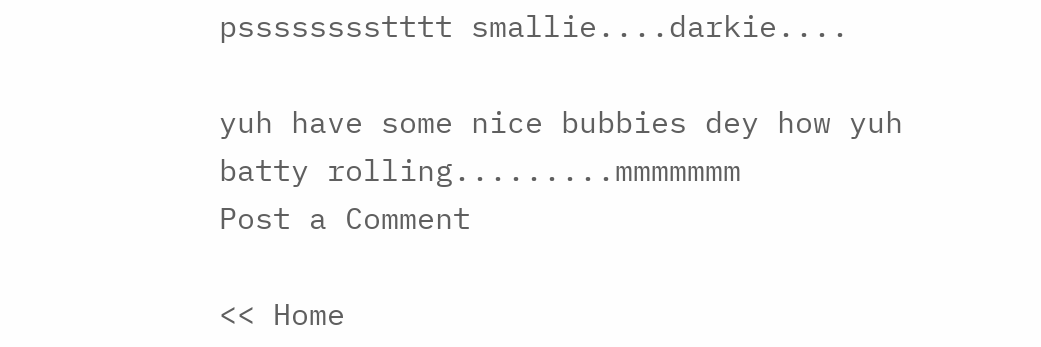psssssssstttt smallie....darkie....

yuh have some nice bubbies dey how yuh batty rolling.........mmmmmmm
Post a Comment

<< Home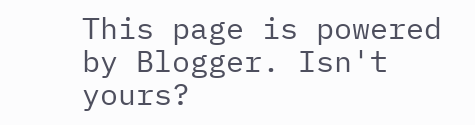This page is powered by Blogger. Isn't yours?